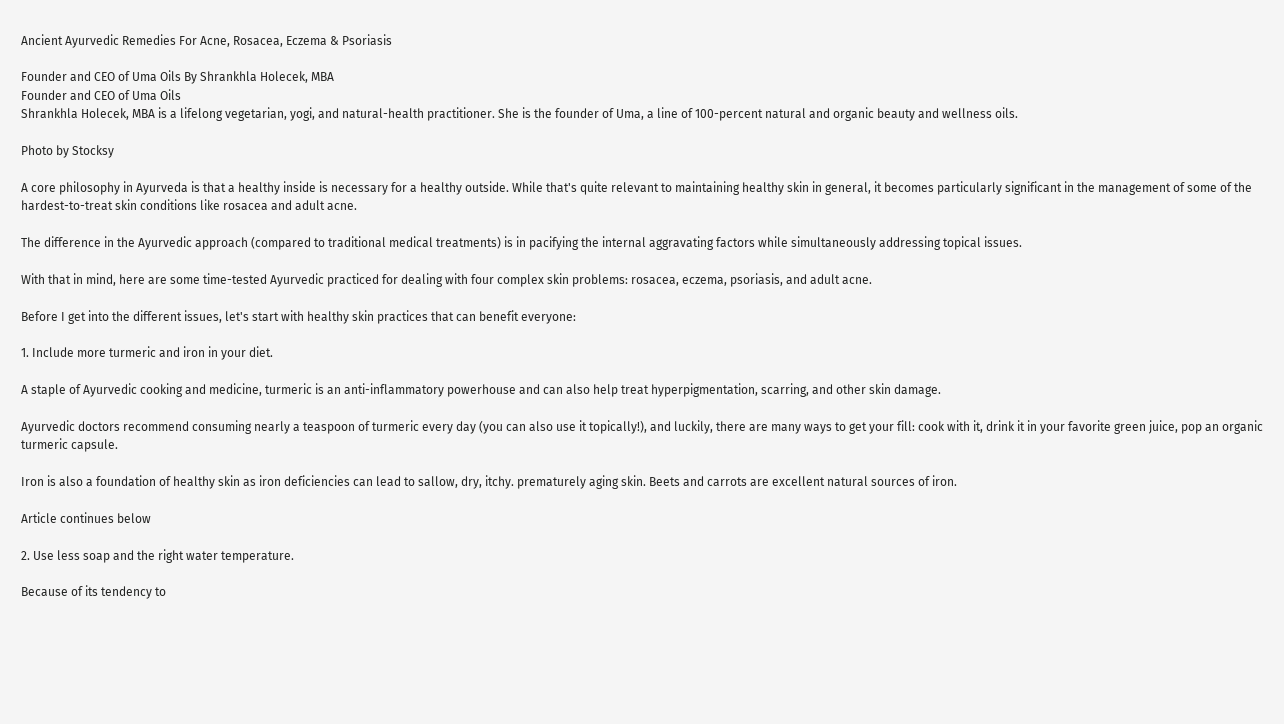Ancient Ayurvedic Remedies For Acne, Rosacea, Eczema & Psoriasis

Founder and CEO of Uma Oils By Shrankhla Holecek, MBA
Founder and CEO of Uma Oils
Shrankhla Holecek, MBA is a lifelong vegetarian, yogi, and natural-health practitioner. She is the founder of Uma, a line of 100-percent natural and organic beauty and wellness oils.

Photo by Stocksy

A core philosophy in Ayurveda is that a healthy inside is necessary for a healthy outside. While that's quite relevant to maintaining healthy skin in general, it becomes particularly significant in the management of some of the hardest-to-treat skin conditions like rosacea and adult acne.

The difference in the Ayurvedic approach (compared to traditional medical treatments) is in pacifying the internal aggravating factors while simultaneously addressing topical issues.

With that in mind, here are some time-tested Ayurvedic practiced for dealing with four complex skin problems: rosacea, eczema, psoriasis, and adult acne.

Before I get into the different issues, let's start with healthy skin practices that can benefit everyone:

1. Include more turmeric and iron in your diet.

A staple of Ayurvedic cooking and medicine, turmeric is an anti-inflammatory powerhouse and can also help treat hyperpigmentation, scarring, and other skin damage.

Ayurvedic doctors recommend consuming nearly a teaspoon of turmeric every day (you can also use it topically!), and luckily, there are many ways to get your fill: cook with it, drink it in your favorite green juice, pop an organic turmeric capsule.

Iron is also a foundation of healthy skin as iron deficiencies can lead to sallow, dry, itchy. prematurely aging skin. Beets and carrots are excellent natural sources of iron.

Article continues below

2. Use less soap and the right water temperature.

Because of its tendency to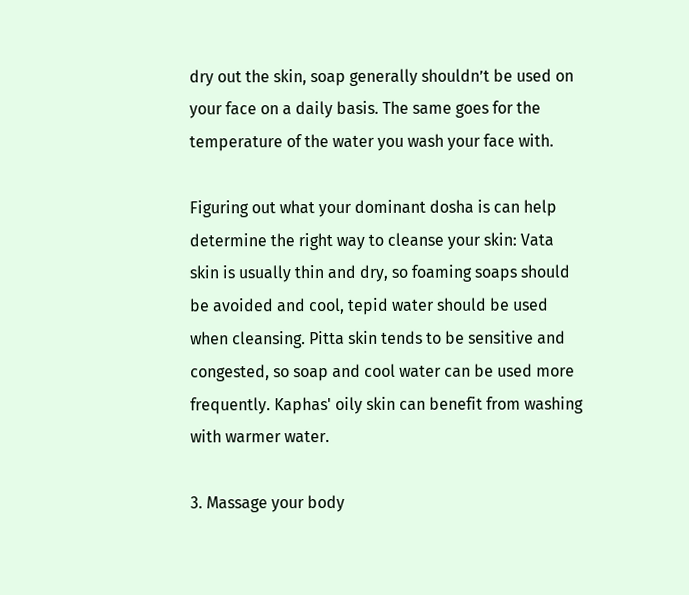dry out the skin, soap generally shouldn’t be used on your face on a daily basis. The same goes for the temperature of the water you wash your face with.

Figuring out what your dominant dosha is can help determine the right way to cleanse your skin: Vata skin is usually thin and dry, so foaming soaps should be avoided and cool, tepid water should be used when cleansing. Pitta skin tends to be sensitive and congested, so soap and cool water can be used more frequently. Kaphas' oily skin can benefit from washing with warmer water.

3. Massage your body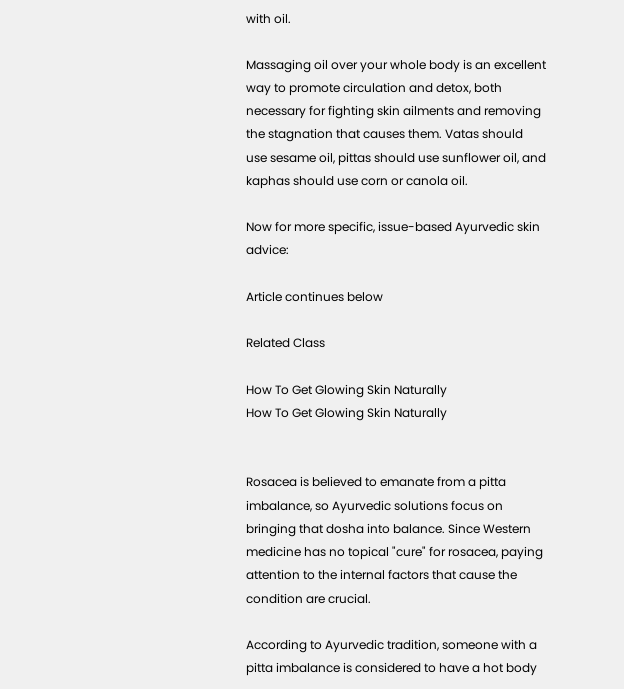with oil.

Massaging oil over your whole body is an excellent way to promote circulation and detox, both necessary for fighting skin ailments and removing the stagnation that causes them. Vatas should use sesame oil, pittas should use sunflower oil, and kaphas should use corn or canola oil.

Now for more specific, issue-based Ayurvedic skin advice:

Article continues below

Related Class

How To Get Glowing Skin Naturally
How To Get Glowing Skin Naturally


Rosacea is believed to emanate from a pitta imbalance, so Ayurvedic solutions focus on bringing that dosha into balance. Since Western medicine has no topical "cure" for rosacea, paying attention to the internal factors that cause the condition are crucial.

According to Ayurvedic tradition, someone with a pitta imbalance is considered to have a hot body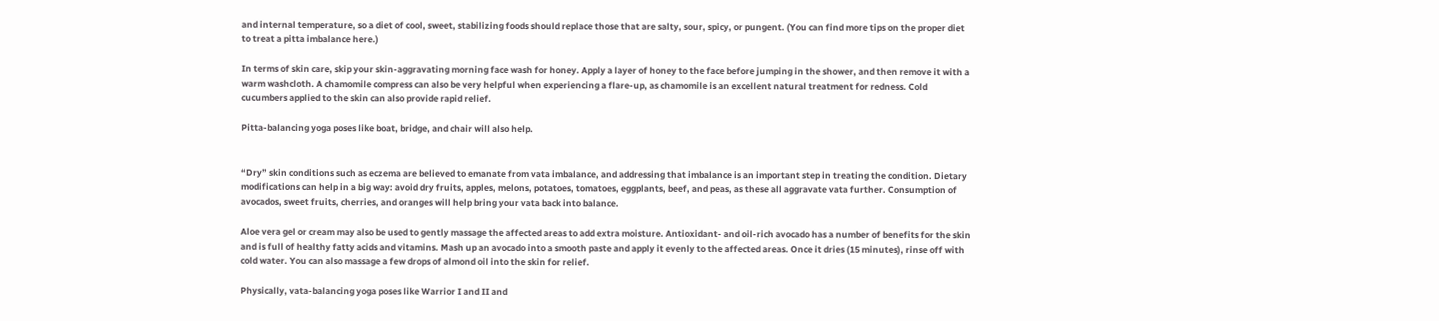and internal temperature, so a diet of cool, sweet, stabilizing foods should replace those that are salty, sour, spicy, or pungent. (You can find more tips on the proper diet to treat a pitta imbalance here.)

In terms of skin care, skip your skin-aggravating morning face wash for honey. Apply a layer of honey to the face before jumping in the shower, and then remove it with a warm washcloth. A chamomile compress can also be very helpful when experiencing a flare-up, as chamomile is an excellent natural treatment for redness. Cold cucumbers applied to the skin can also provide rapid relief.

Pitta-balancing yoga poses like boat, bridge, and chair will also help.


“Dry” skin conditions such as eczema are believed to emanate from vata imbalance, and addressing that imbalance is an important step in treating the condition. Dietary modifications can help in a big way: avoid dry fruits, apples, melons, potatoes, tomatoes, eggplants, beef, and peas, as these all aggravate vata further. Consumption of avocados, sweet fruits, cherries, and oranges will help bring your vata back into balance.

Aloe vera gel or cream may also be used to gently massage the affected areas to add extra moisture. Antioxidant- and oil-rich avocado has a number of benefits for the skin and is full of healthy fatty acids and vitamins. Mash up an avocado into a smooth paste and apply it evenly to the affected areas. Once it dries (15 minutes), rinse off with cold water. You can also massage a few drops of almond oil into the skin for relief.

Physically, vata-balancing yoga poses like Warrior I and II and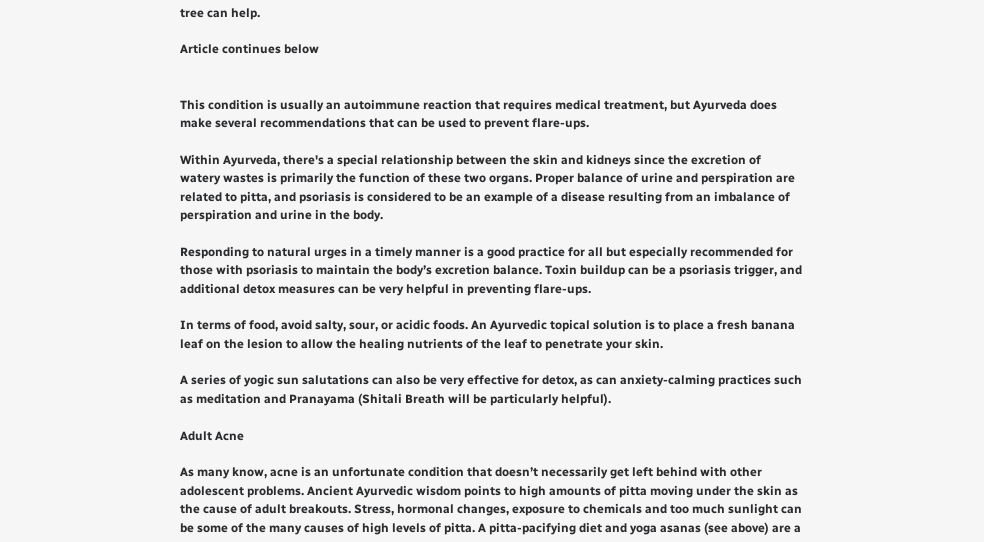tree can help.

Article continues below


This condition is usually an autoimmune reaction that requires medical treatment, but Ayurveda does make several recommendations that can be used to prevent flare-ups.

Within Ayurveda, there's a special relationship between the skin and kidneys since the excretion of watery wastes is primarily the function of these two organs. Proper balance of urine and perspiration are related to pitta, and psoriasis is considered to be an example of a disease resulting from an imbalance of perspiration and urine in the body.

Responding to natural urges in a timely manner is a good practice for all but especially recommended for those with psoriasis to maintain the body’s excretion balance. Toxin buildup can be a psoriasis trigger, and additional detox measures can be very helpful in preventing flare-ups.

In terms of food, avoid salty, sour, or acidic foods. An Ayurvedic topical solution is to place a fresh banana leaf on the lesion to allow the healing nutrients of the leaf to penetrate your skin.

A series of yogic sun salutations can also be very effective for detox, as can anxiety-calming practices such as meditation and Pranayama (Shitali Breath will be particularly helpful).

Adult Acne

As many know, acne is an unfortunate condition that doesn’t necessarily get left behind with other adolescent problems. Ancient Ayurvedic wisdom points to high amounts of pitta moving under the skin as the cause of adult breakouts. Stress, hormonal changes, exposure to chemicals and too much sunlight can be some of the many causes of high levels of pitta. A pitta-pacifying diet and yoga asanas (see above) are a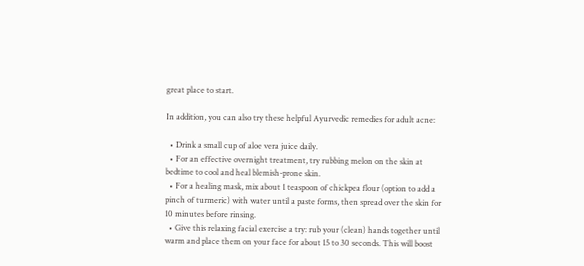great place to start.

In addition, you can also try these helpful Ayurvedic remedies for adult acne:

  • Drink a small cup of aloe vera juice daily.
  • For an effective overnight treatment, try rubbing melon on the skin at bedtime to cool and heal blemish-prone skin.
  • For a healing mask, mix about 1 teaspoon of chickpea flour (option to add a pinch of turmeric) with water until a paste forms, then spread over the skin for 10 minutes before rinsing.
  • Give this relaxing facial exercise a try: rub your (clean) hands together until warm and place them on your face for about 15 to 30 seconds. This will boost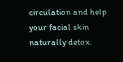circulation and help your facial skin naturally detox.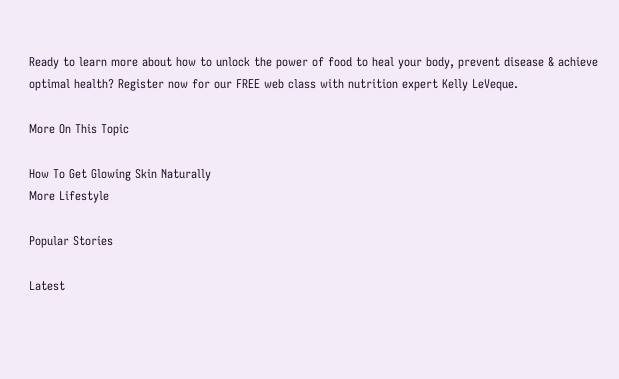Ready to learn more about how to unlock the power of food to heal your body, prevent disease & achieve optimal health? Register now for our FREE web class with nutrition expert Kelly LeVeque.

More On This Topic

How To Get Glowing Skin Naturally
More Lifestyle

Popular Stories

Latest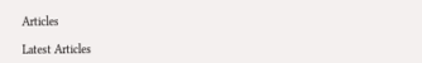Articles

Latest Articles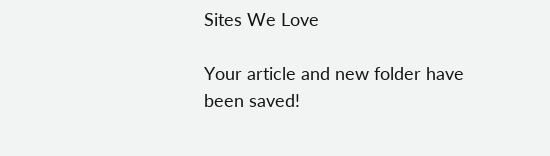Sites We Love

Your article and new folder have been saved!